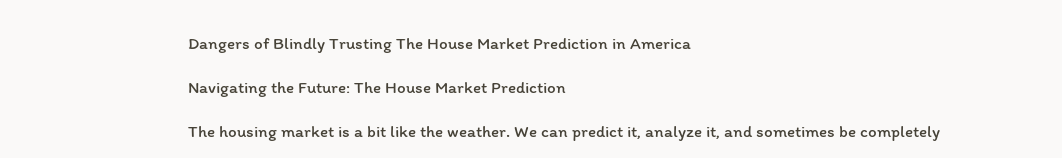Dangers of Blindly Trusting The House Market Prediction in America

Navigating the Future: The House Market Prediction

The housing market is a bit like the weather. We can predict it, analyze it, and sometimes be completely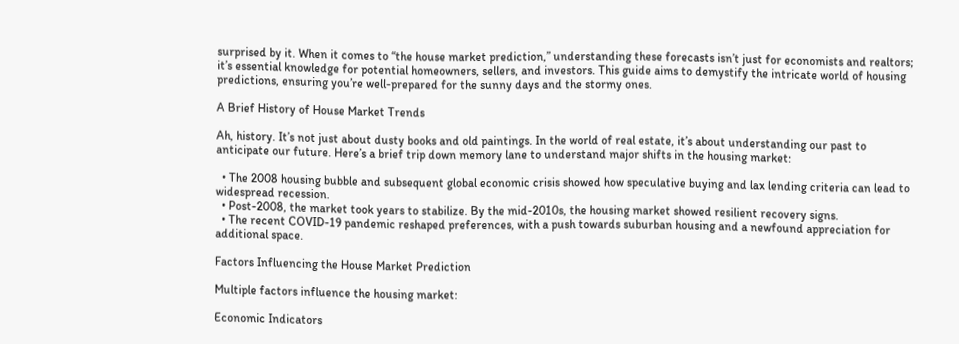surprised by it. When it comes to “the house market prediction,” understanding these forecasts isn’t just for economists and realtors; it’s essential knowledge for potential homeowners, sellers, and investors. This guide aims to demystify the intricate world of housing predictions, ensuring you’re well-prepared for the sunny days and the stormy ones.

A Brief History of House Market Trends

Ah, history. It’s not just about dusty books and old paintings. In the world of real estate, it’s about understanding our past to anticipate our future. Here’s a brief trip down memory lane to understand major shifts in the housing market:

  • The 2008 housing bubble and subsequent global economic crisis showed how speculative buying and lax lending criteria can lead to widespread recession.
  • Post-2008, the market took years to stabilize. By the mid-2010s, the housing market showed resilient recovery signs.
  • The recent COVID-19 pandemic reshaped preferences, with a push towards suburban housing and a newfound appreciation for additional space.

Factors Influencing the House Market Prediction

Multiple factors influence the housing market:

Economic Indicators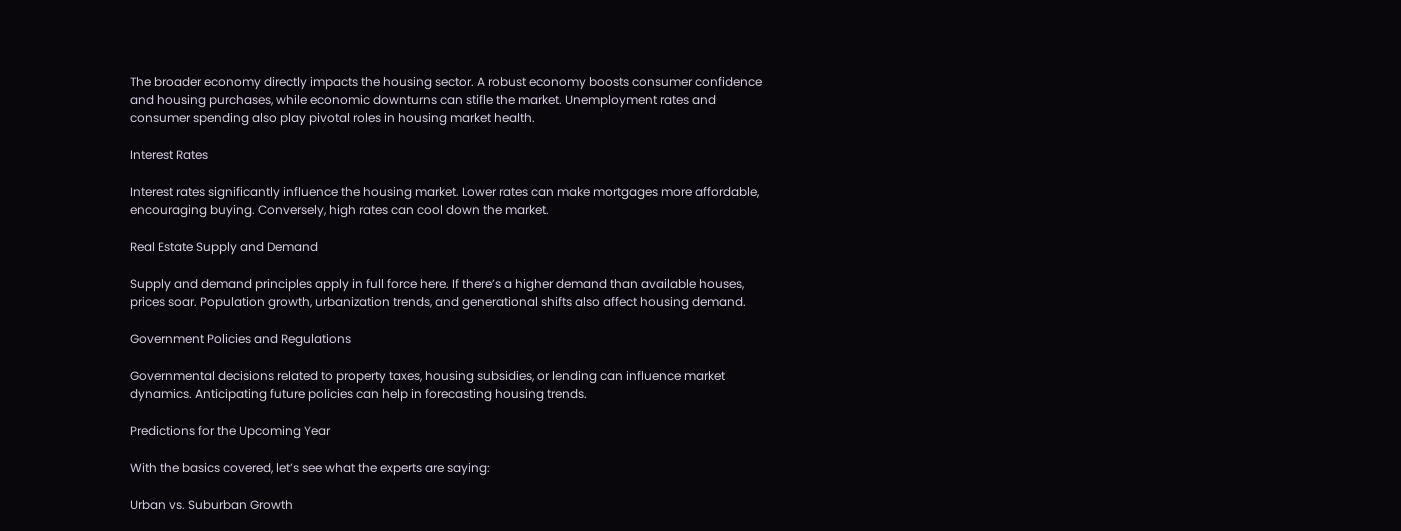The broader economy directly impacts the housing sector. A robust economy boosts consumer confidence and housing purchases, while economic downturns can stifle the market. Unemployment rates and consumer spending also play pivotal roles in housing market health.

Interest Rates

Interest rates significantly influence the housing market. Lower rates can make mortgages more affordable, encouraging buying. Conversely, high rates can cool down the market.

Real Estate Supply and Demand

Supply and demand principles apply in full force here. If there’s a higher demand than available houses, prices soar. Population growth, urbanization trends, and generational shifts also affect housing demand.

Government Policies and Regulations

Governmental decisions related to property taxes, housing subsidies, or lending can influence market dynamics. Anticipating future policies can help in forecasting housing trends.

Predictions for the Upcoming Year

With the basics covered, let’s see what the experts are saying:

Urban vs. Suburban Growth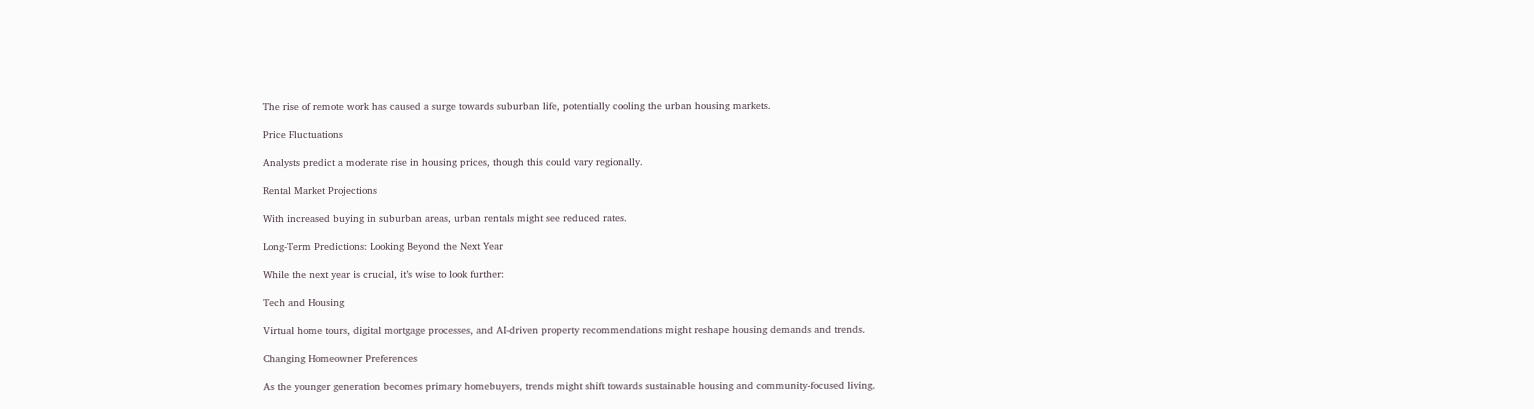The rise of remote work has caused a surge towards suburban life, potentially cooling the urban housing markets.

Price Fluctuations

Analysts predict a moderate rise in housing prices, though this could vary regionally.

Rental Market Projections

With increased buying in suburban areas, urban rentals might see reduced rates.

Long-Term Predictions: Looking Beyond the Next Year

While the next year is crucial, it’s wise to look further:

Tech and Housing

Virtual home tours, digital mortgage processes, and AI-driven property recommendations might reshape housing demands and trends.

Changing Homeowner Preferences

As the younger generation becomes primary homebuyers, trends might shift towards sustainable housing and community-focused living.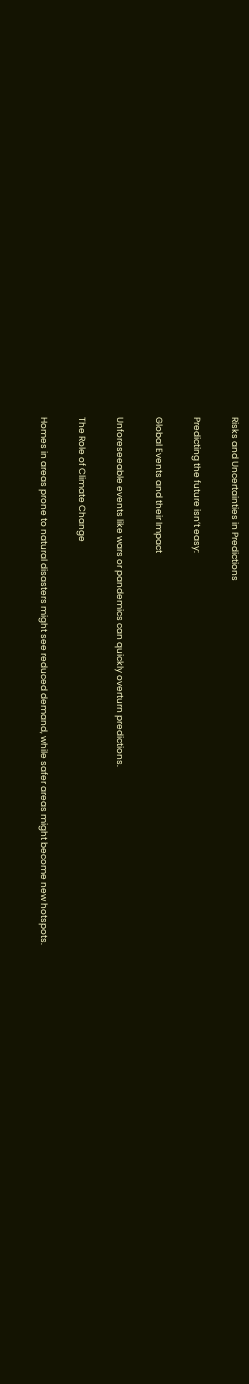Risks and Uncertainties in Predictions

Predicting the future isn’t easy:

Global Events and their Impact

Unforeseeable events like wars or pandemics can quickly overturn predictions.

The Role of Climate Change

Homes in areas prone to natural disasters might see reduced demand, while safer areas might become new hotspots.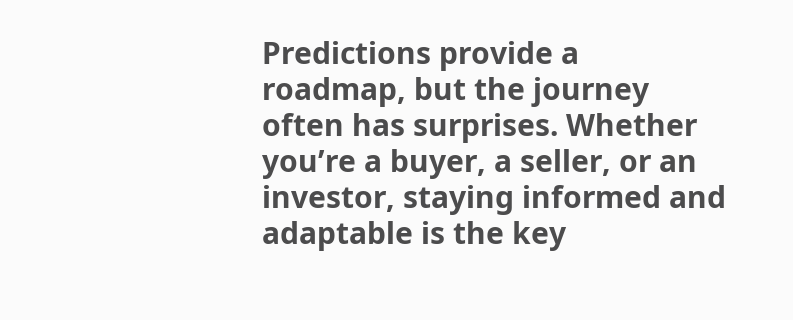Predictions provide a roadmap, but the journey often has surprises. Whether you’re a buyer, a seller, or an investor, staying informed and adaptable is the key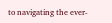to navigating the ever-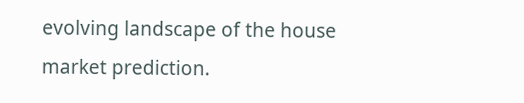evolving landscape of the house market prediction.